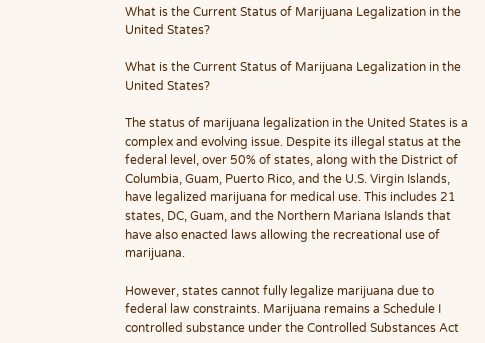What is the Current Status of Marijuana Legalization in the United States?

What is the Current Status of Marijuana Legalization in the United States?

The status of marijuana legalization in the United States is a complex and evolving issue. Despite its illegal status at the federal level, over 50% of states, along with the District of Columbia, Guam, Puerto Rico, and the U.S. Virgin Islands, have legalized marijuana for medical use. This includes 21 states, DC, Guam, and the Northern Mariana Islands that have also enacted laws allowing the recreational use of marijuana.

However, states cannot fully legalize marijuana due to federal law constraints. Marijuana remains a Schedule I controlled substance under the Controlled Substances Act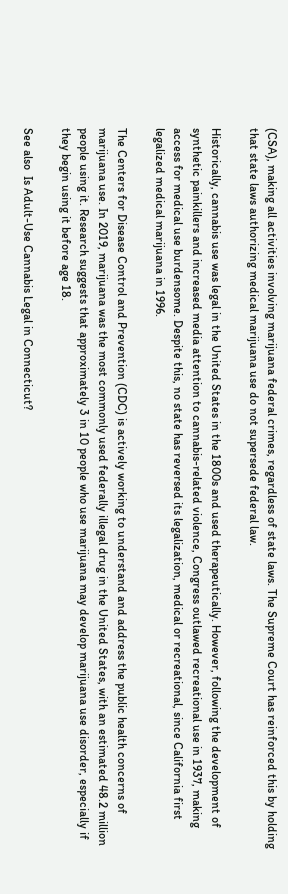(CSA), making all activities involving marijuana federal crimes, regardless of state laws. The Supreme Court has reinforced this by holding that state laws authorizing medical marijuana use do not supersede federal law.

Historically, cannabis use was legal in the United States in the 1800s and used therapeutically. However, following the development of synthetic painkillers and increased media attention to cannabis-related violence, Congress outlawed recreational use in 1937, making access for medical use burdensome. Despite this, no state has reversed its legalization, medical or recreational, since California first legalized medical marijuana in 1996.

The Centers for Disease Control and Prevention (CDC) is actively working to understand and address the public health concerns of marijuana use. In 2019, marijuana was the most commonly used federally illegal drug in the United States, with an estimated 48.2 million people using it. Research suggests that approximately 3 in 10 people who use marijuana may develop marijuana use disorder, especially if they begin using it before age 18.

See also  Is Adult-Use Cannabis Legal in Connecticut?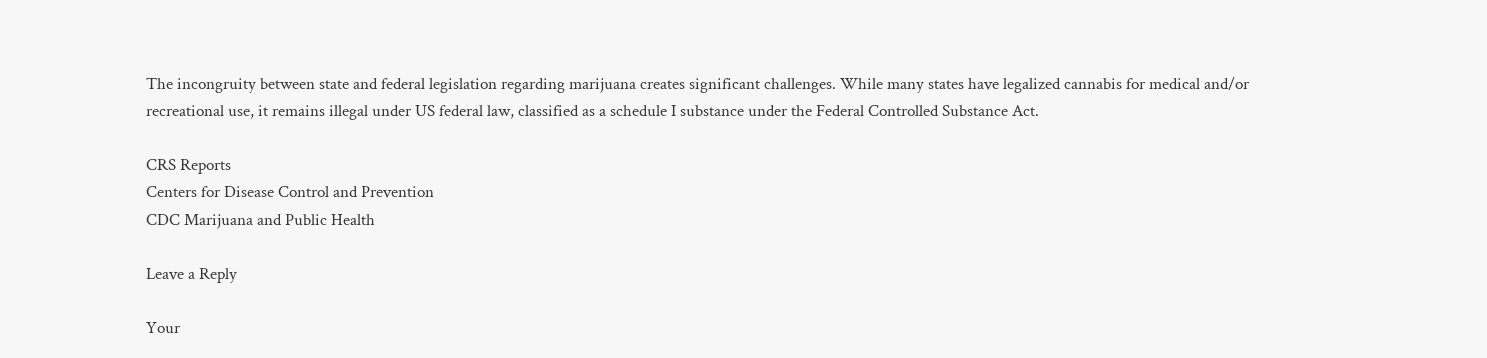The incongruity between state and federal legislation regarding marijuana creates significant challenges. While many states have legalized cannabis for medical and/or recreational use, it remains illegal under US federal law, classified as a schedule I substance under the Federal Controlled Substance Act.

CRS Reports
Centers for Disease Control and Prevention
CDC Marijuana and Public Health

Leave a Reply

Your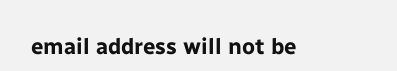email address will not be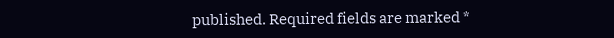published. Required fields are marked *